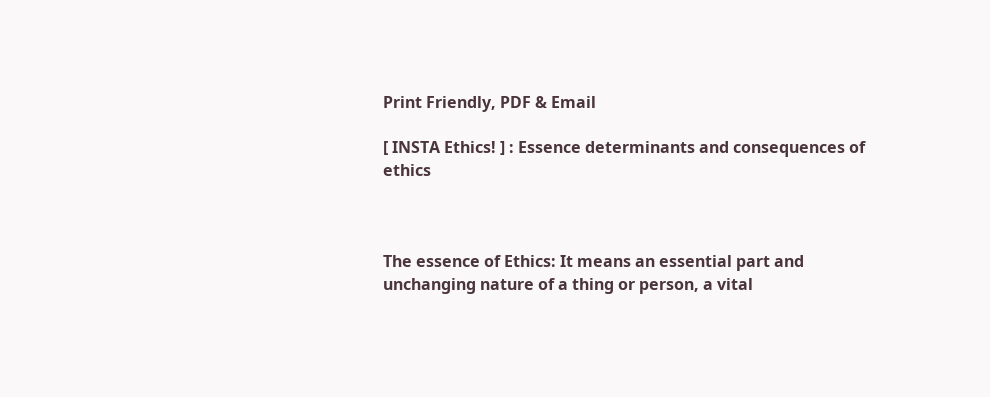Print Friendly, PDF & Email

[ INSTA Ethics! ] : Essence determinants and consequences of ethics



The essence of Ethics: It means an essential part and unchanging nature of a thing or person, a vital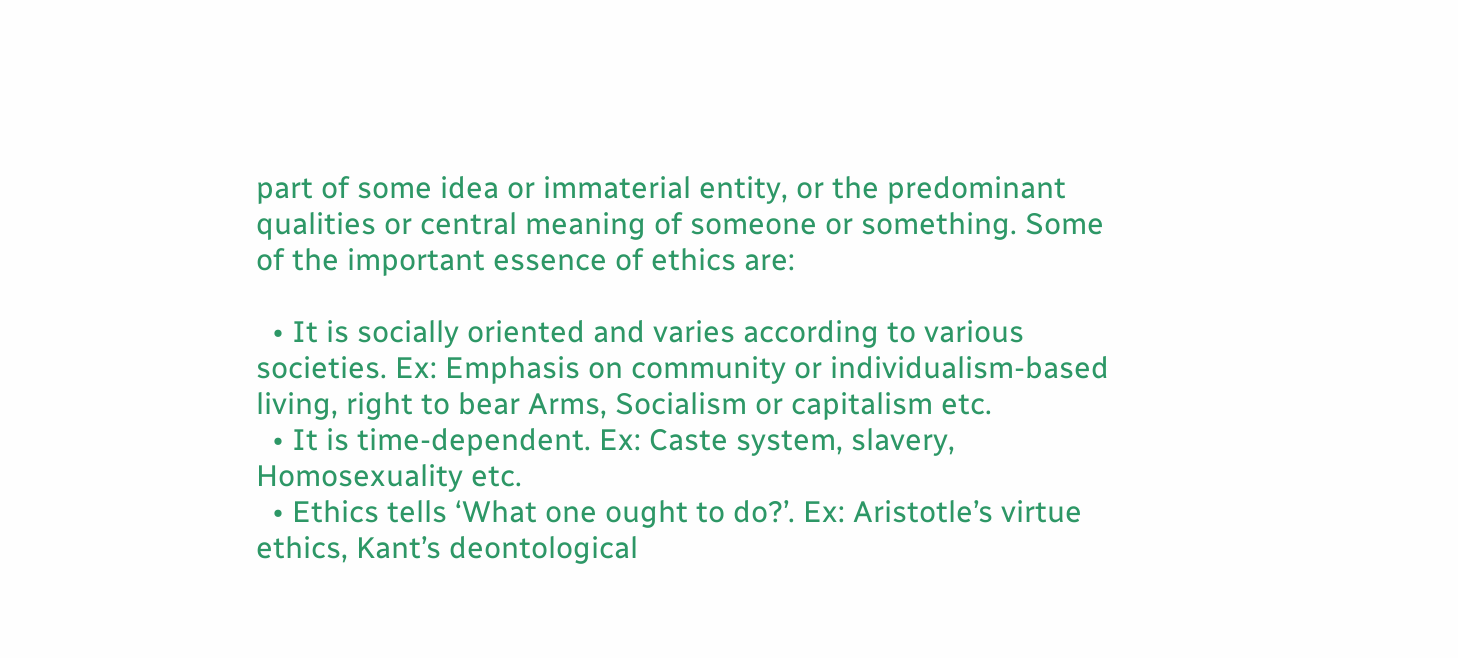part of some idea or immaterial entity, or the predominant qualities or central meaning of someone or something. Some of the important essence of ethics are:

  • It is socially oriented and varies according to various societies. Ex: Emphasis on community or individualism-based living, right to bear Arms, Socialism or capitalism etc.
  • It is time-dependent. Ex: Caste system, slavery, Homosexuality etc.
  • Ethics tells ‘What one ought to do?’. Ex: Aristotle’s virtue ethics, Kant’s deontological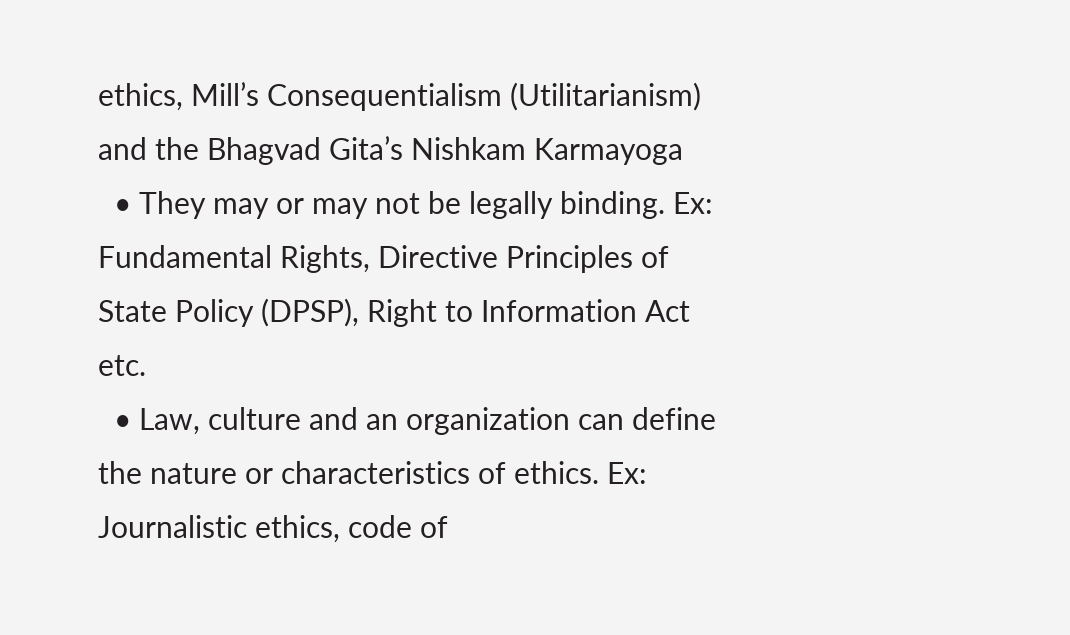ethics, Mill’s Consequentialism (Utilitarianism) and the Bhagvad Gita’s Nishkam Karmayoga
  • They may or may not be legally binding. Ex: Fundamental Rights, Directive Principles of State Policy (DPSP), Right to Information Act etc.
  • Law, culture and an organization can define the nature or characteristics of ethics. Ex: Journalistic ethics, code of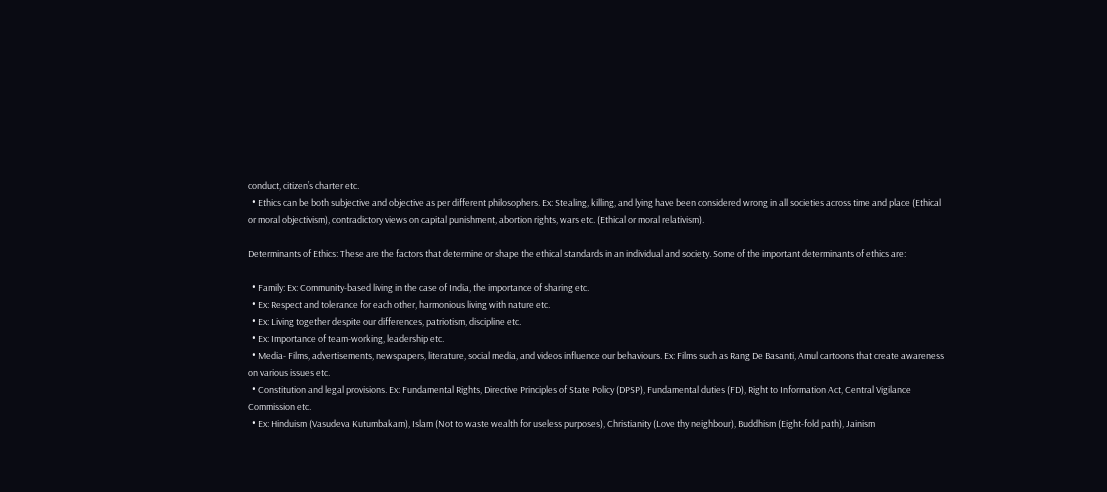conduct, citizen’s charter etc.
  • Ethics can be both subjective and objective as per different philosophers. Ex: Stealing, killing, and lying have been considered wrong in all societies across time and place (Ethical or moral objectivism), contradictory views on capital punishment, abortion rights, wars etc. (Ethical or moral relativism).

Determinants of Ethics: These are the factors that determine or shape the ethical standards in an individual and society. Some of the important determinants of ethics are:

  • Family: Ex: Community-based living in the case of India, the importance of sharing etc.
  • Ex: Respect and tolerance for each other, harmonious living with nature etc.
  • Ex: Living together despite our differences, patriotism, discipline etc.
  • Ex: Importance of team-working, leadership etc.
  • Media- Films, advertisements, newspapers, literature, social media, and videos influence our behaviours. Ex: Films such as Rang De Basanti, Amul cartoons that create awareness on various issues etc.
  • Constitution and legal provisions. Ex: Fundamental Rights, Directive Principles of State Policy (DPSP), Fundamental duties (FD), Right to Information Act, Central Vigilance Commission etc.
  • Ex: Hinduism (Vasudeva Kutumbakam), Islam (Not to waste wealth for useless purposes), Christianity (Love thy neighbour), Buddhism (Eight-fold path), Jainism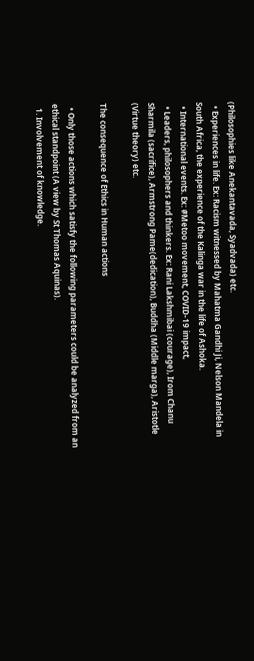(Philosophies like Anekantavada, Syadvada) etc.
  • Experiences in life. Ex: Racism witnessed by Mahatma Gandhi Ji, Nelson Mandela in South Africa, the experience of the Kalinga war in the life of Ashoka.
  • International events. Ex: #Metoo movement, COVID-19 impact,
  • Leaders, philosophers and thinkers. Ex: Rani Lakshmibai (courage), Irom Chanu Sharmila (sacrifice), Armstrong Pame(dedication), Buddha (Middle marga), Aristotle (Virtue theory) etc.

The consequence of Ethics in Human actions

  • Only those actions which satisfy the following parameters could be analyzed from an ethical standpoint (A view by St Thomas Aquinas).
  1. Involvement of knowledge.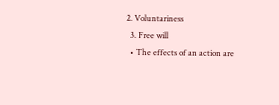2. Voluntariness
  3. Free will
  • The effects of an action are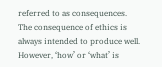referred to as consequences. The consequence of ethics is always intended to produce well. However, ‘how’ or ‘what’ is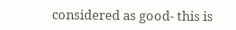considered as good- this is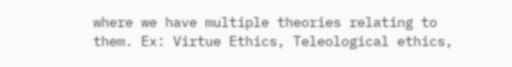where we have multiple theories relating to them. Ex: Virtue Ethics, Teleological ethics,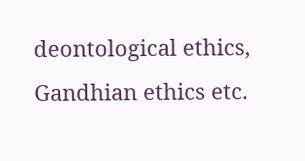deontological ethics, Gandhian ethics etc.